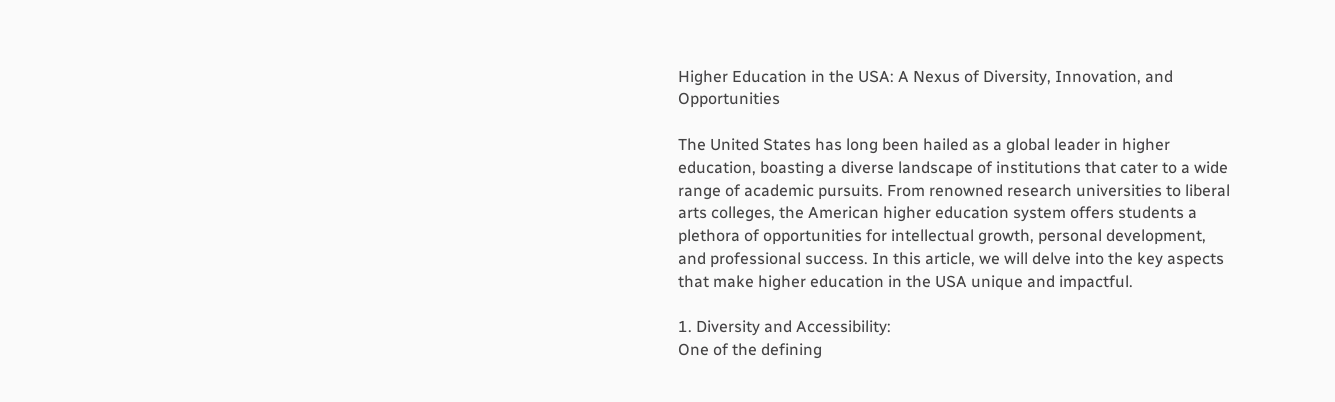Higher Education in the USA: A Nexus of Diversity, Innovation, and Opportunities

The United States has long been hailed as a global leader in higher education, boasting a diverse landscape of institutions that cater to a wide range of academic pursuits. From renowned research universities to liberal arts colleges, the American higher education system offers students a plethora of opportunities for intellectual growth, personal development, and professional success. In this article, we will delve into the key aspects that make higher education in the USA unique and impactful.

1. Diversity and Accessibility:
One of the defining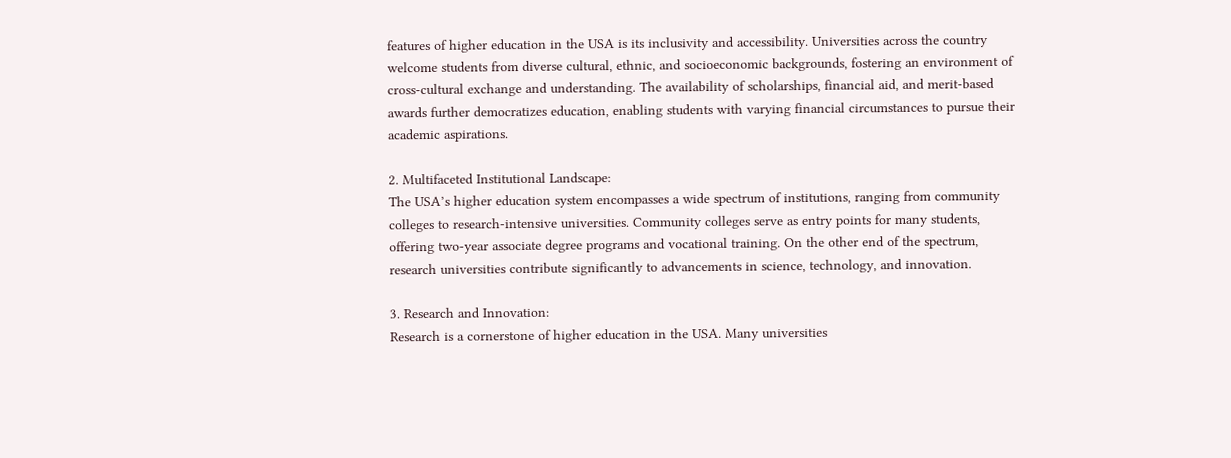features of higher education in the USA is its inclusivity and accessibility. Universities across the country welcome students from diverse cultural, ethnic, and socioeconomic backgrounds, fostering an environment of cross-cultural exchange and understanding. The availability of scholarships, financial aid, and merit-based awards further democratizes education, enabling students with varying financial circumstances to pursue their academic aspirations.

2. Multifaceted Institutional Landscape:
The USA’s higher education system encompasses a wide spectrum of institutions, ranging from community colleges to research-intensive universities. Community colleges serve as entry points for many students, offering two-year associate degree programs and vocational training. On the other end of the spectrum, research universities contribute significantly to advancements in science, technology, and innovation.

3. Research and Innovation:
Research is a cornerstone of higher education in the USA. Many universities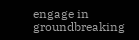engage in groundbreaking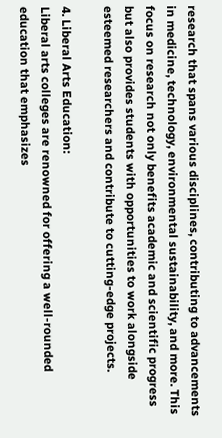research that spans various disciplines, contributing to advancements in medicine, technology, environmental sustainability, and more. This focus on research not only benefits academic and scientific progress but also provides students with opportunities to work alongside esteemed researchers and contribute to cutting-edge projects.

4. Liberal Arts Education:
Liberal arts colleges are renowned for offering a well-rounded education that emphasizes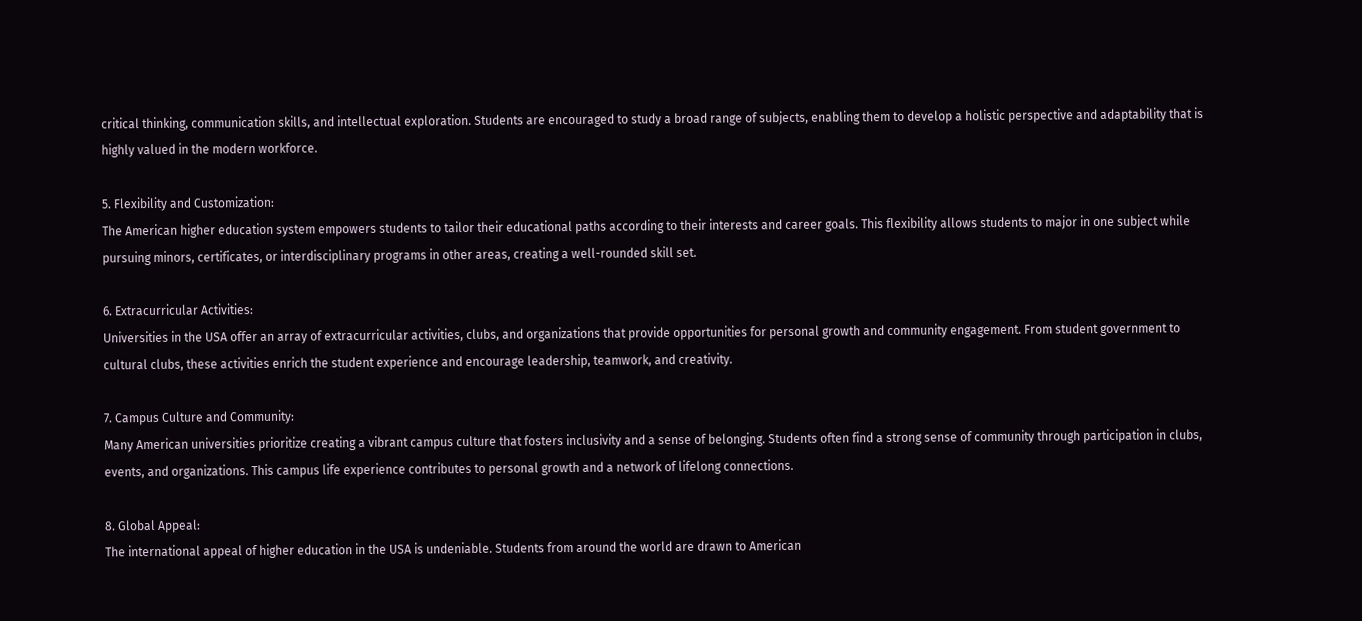critical thinking, communication skills, and intellectual exploration. Students are encouraged to study a broad range of subjects, enabling them to develop a holistic perspective and adaptability that is highly valued in the modern workforce.

5. Flexibility and Customization:
The American higher education system empowers students to tailor their educational paths according to their interests and career goals. This flexibility allows students to major in one subject while pursuing minors, certificates, or interdisciplinary programs in other areas, creating a well-rounded skill set.

6. Extracurricular Activities:
Universities in the USA offer an array of extracurricular activities, clubs, and organizations that provide opportunities for personal growth and community engagement. From student government to cultural clubs, these activities enrich the student experience and encourage leadership, teamwork, and creativity.

7. Campus Culture and Community:
Many American universities prioritize creating a vibrant campus culture that fosters inclusivity and a sense of belonging. Students often find a strong sense of community through participation in clubs, events, and organizations. This campus life experience contributes to personal growth and a network of lifelong connections.

8. Global Appeal:
The international appeal of higher education in the USA is undeniable. Students from around the world are drawn to American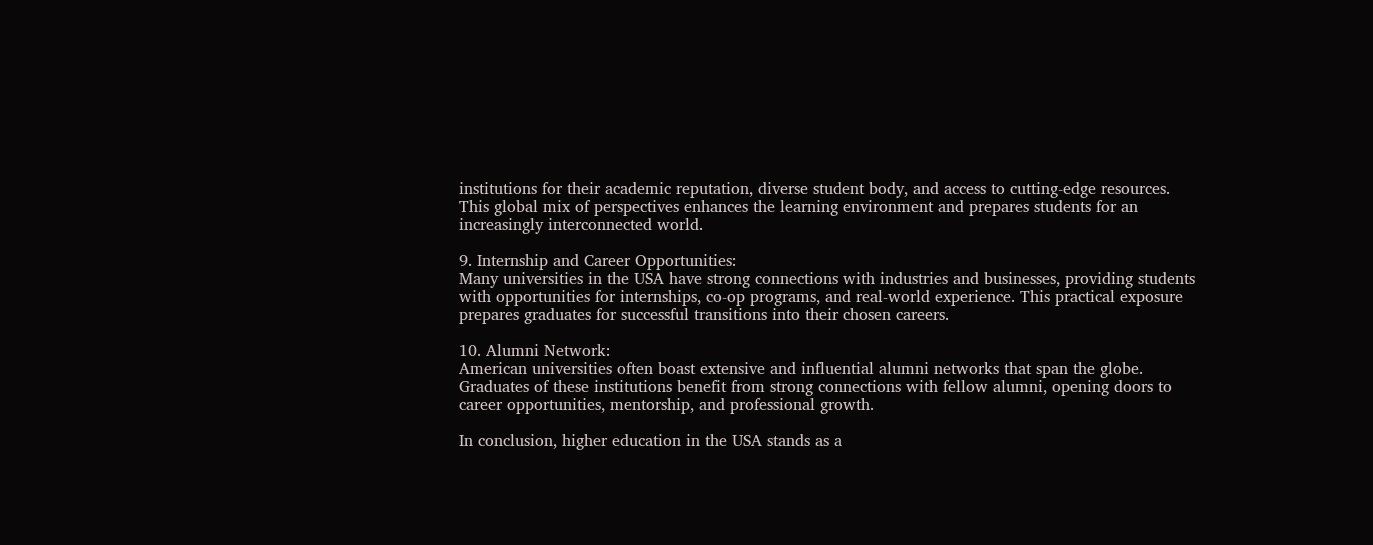institutions for their academic reputation, diverse student body, and access to cutting-edge resources. This global mix of perspectives enhances the learning environment and prepares students for an increasingly interconnected world.

9. Internship and Career Opportunities:
Many universities in the USA have strong connections with industries and businesses, providing students with opportunities for internships, co-op programs, and real-world experience. This practical exposure prepares graduates for successful transitions into their chosen careers.

10. Alumni Network:
American universities often boast extensive and influential alumni networks that span the globe. Graduates of these institutions benefit from strong connections with fellow alumni, opening doors to career opportunities, mentorship, and professional growth.

In conclusion, higher education in the USA stands as a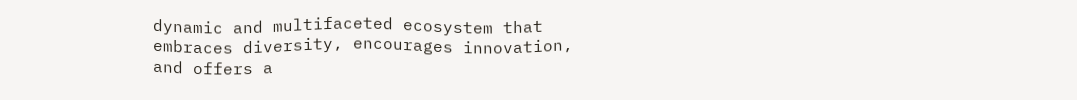dynamic and multifaceted ecosystem that embraces diversity, encourages innovation, and offers a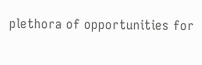plethora of opportunities for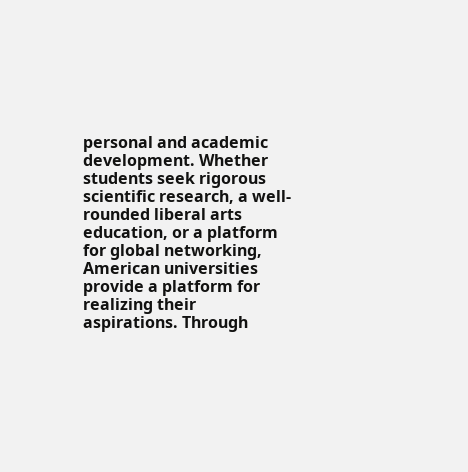personal and academic development. Whether students seek rigorous scientific research, a well-rounded liberal arts education, or a platform for global networking, American universities provide a platform for realizing their aspirations. Through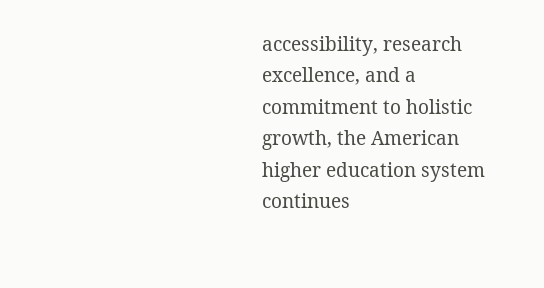accessibility, research excellence, and a commitment to holistic growth, the American higher education system continues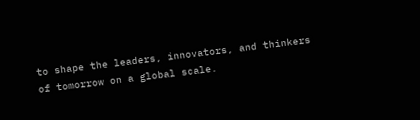to shape the leaders, innovators, and thinkers of tomorrow on a global scale.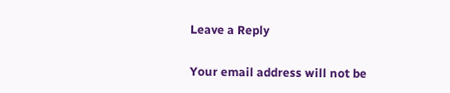Leave a Reply

Your email address will not be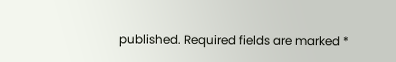published. Required fields are marked *